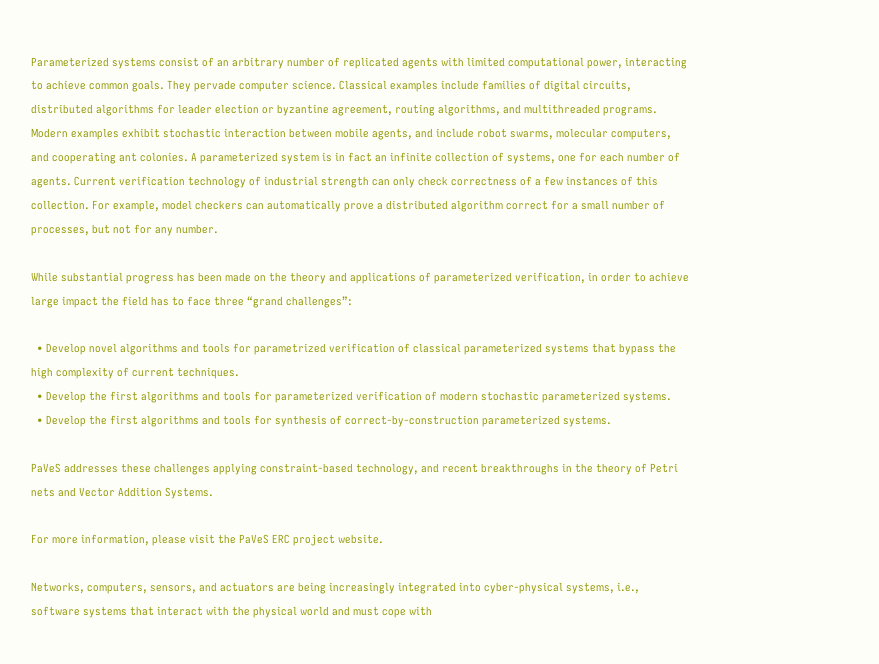Parameterized systems consist of an arbitrary number of replicated agents with limited computational power, interacting to achieve common goals. They pervade computer science. Classical examples include families of digital circuits, distributed algorithms for leader election or byzantine agreement, routing algorithms, and multithreaded programs. Modern examples exhibit stochastic interaction between mobile agents, and include robot swarms, molecular computers, and cooperating ant colonies. A parameterized system is in fact an infinite collection of systems, one for each number of agents. Current verification technology of industrial strength can only check correctness of a few instances of this collection. For example, model checkers can automatically prove a distributed algorithm correct for a small number of processes, but not for any number.

While substantial progress has been made on the theory and applications of parameterized verification, in order to achieve large impact the field has to face three “grand challenges”:

  • Develop novel algorithms and tools for parametrized verification of classical parameterized systems that bypass the high complexity of current techniques.
  • Develop the first algorithms and tools for parameterized verification of modern stochastic parameterized systems.
  • Develop the first algorithms and tools for synthesis of correct-by-construction parameterized systems.

PaVeS addresses these challenges applying constraint-based technology, and recent breakthroughs in the theory of Petri nets and Vector Addition Systems.

For more information, please visit the PaVeS ERC project website.

Networks, computers, sensors, and actuators are being increasingly integrated into cyber-physical systems, i.e., software systems that interact with the physical world and must cope with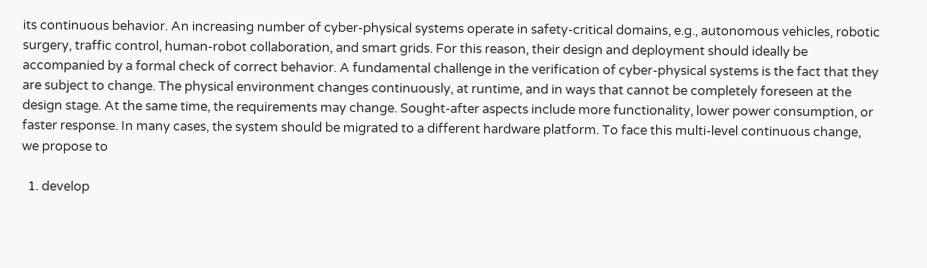its continuous behavior. An increasing number of cyber-physical systems operate in safety-critical domains, e.g., autonomous vehicles, robotic surgery, traffic control, human-robot collaboration, and smart grids. For this reason, their design and deployment should ideally be accompanied by a formal check of correct behavior. A fundamental challenge in the verification of cyber-physical systems is the fact that they are subject to change. The physical environment changes continuously, at runtime, and in ways that cannot be completely foreseen at the design stage. At the same time, the requirements may change. Sought-after aspects include more functionality, lower power consumption, or faster response. In many cases, the system should be migrated to a different hardware platform. To face this multi-level continuous change, we propose to

  1. develop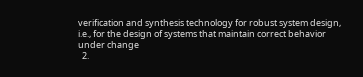verification and synthesis technology for robust system design, i.e., for the design of systems that maintain correct behavior under change
  2.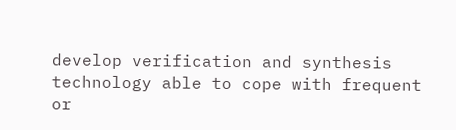develop verification and synthesis technology able to cope with frequent or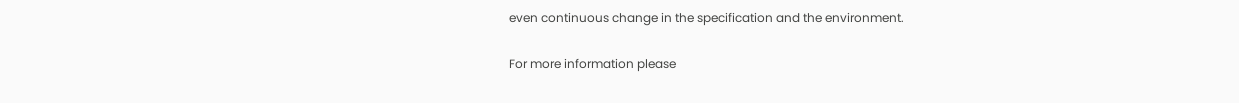even continuous change in the specification and the environment.

For more information please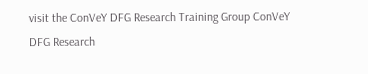visit the ConVeY DFG Research Training Group ConVeY DFG Research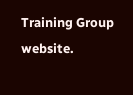Training Group website.